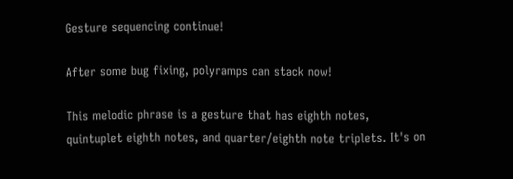Gesture sequencing continue!

After some bug fixing, polyramps can stack now!

This melodic phrase is a gesture that has eighth notes, quintuplet eighth notes, and quarter/eighth note triplets. It's on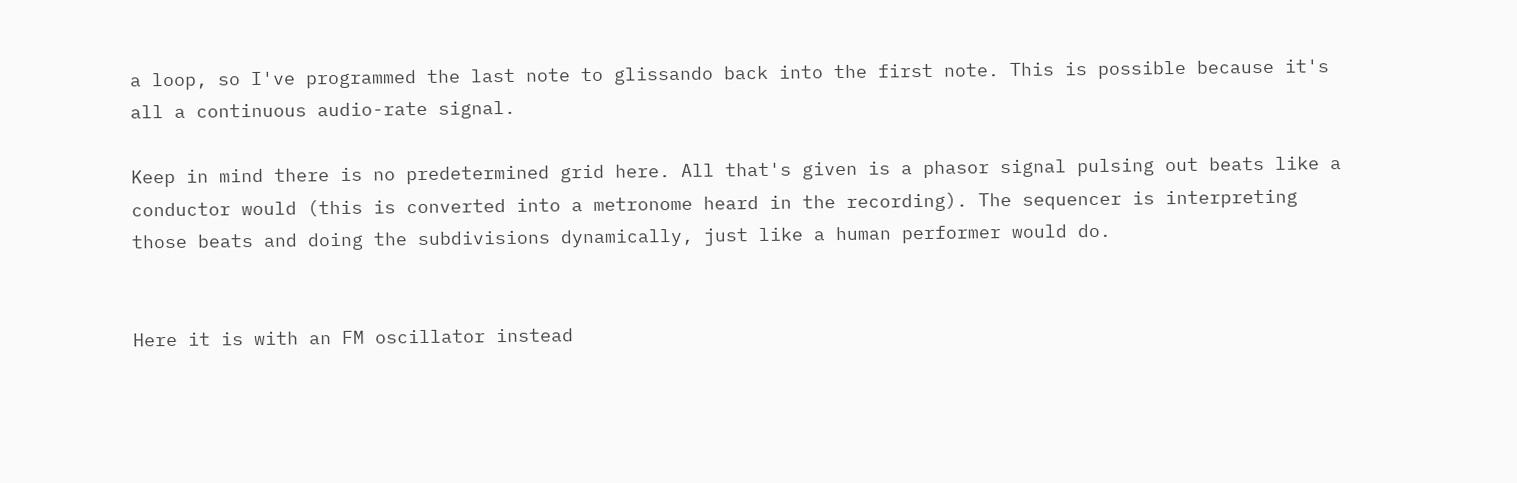a loop, so I've programmed the last note to glissando back into the first note. This is possible because it's all a continuous audio-rate signal.

Keep in mind there is no predetermined grid here. All that's given is a phasor signal pulsing out beats like a conductor would (this is converted into a metronome heard in the recording). The sequencer is interpreting those beats and doing the subdivisions dynamically, just like a human performer would do.


Here it is with an FM oscillator instead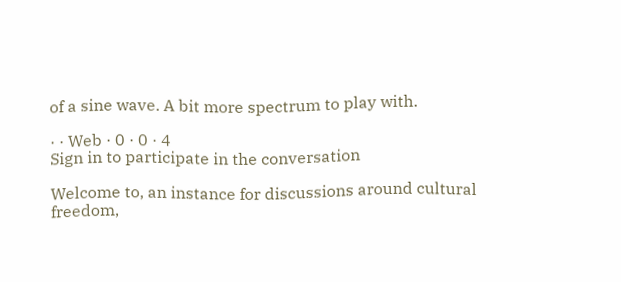of a sine wave. A bit more spectrum to play with.

· · Web · 0 · 0 · 4
Sign in to participate in the conversation

Welcome to, an instance for discussions around cultural freedom,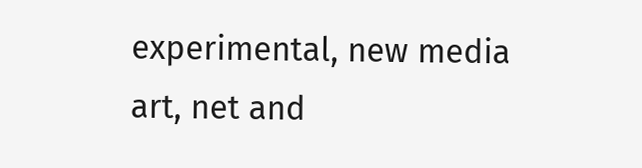experimental, new media art, net and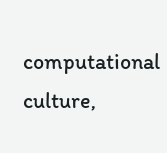computational culture,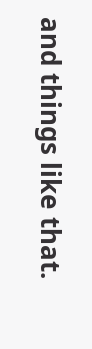and things like that.